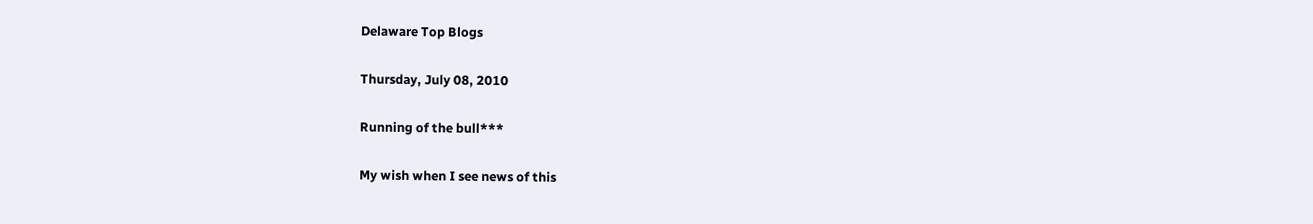Delaware Top Blogs

Thursday, July 08, 2010

Running of the bull***

My wish when I see news of this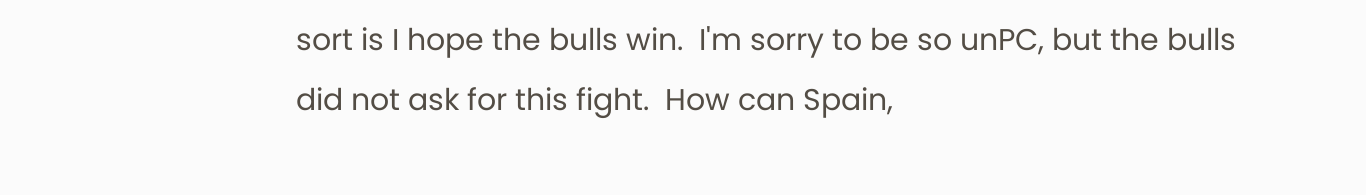sort is I hope the bulls win.  I'm sorry to be so unPC, but the bulls did not ask for this fight.  How can Spain,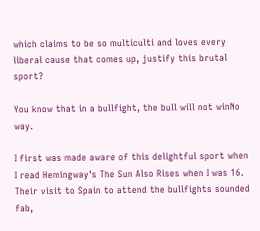which claims to be so multiculti and loves every liberal cause that comes up, justify this brutal sport?

You know that in a bullfight, the bull will not winNo way.

I first was made aware of this delightful sport when I read Hemingway's The Sun Also Rises when I was 16.  Their visit to Spain to attend the bullfights sounded fab,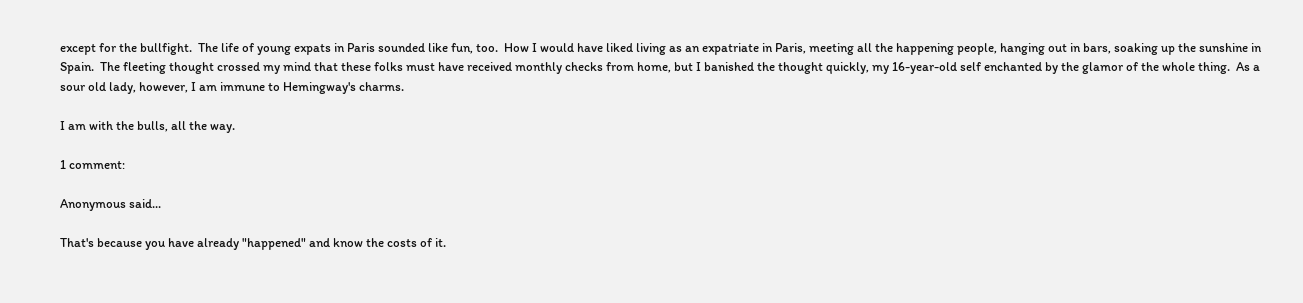except for the bullfight.  The life of young expats in Paris sounded like fun, too.  How I would have liked living as an expatriate in Paris, meeting all the happening people, hanging out in bars, soaking up the sunshine in Spain.  The fleeting thought crossed my mind that these folks must have received monthly checks from home, but I banished the thought quickly, my 16-year-old self enchanted by the glamor of the whole thing.  As a sour old lady, however, I am immune to Hemingway's charms.

I am with the bulls, all the way.

1 comment:

Anonymous said...

That's because you have already "happened" and know the costs of it.